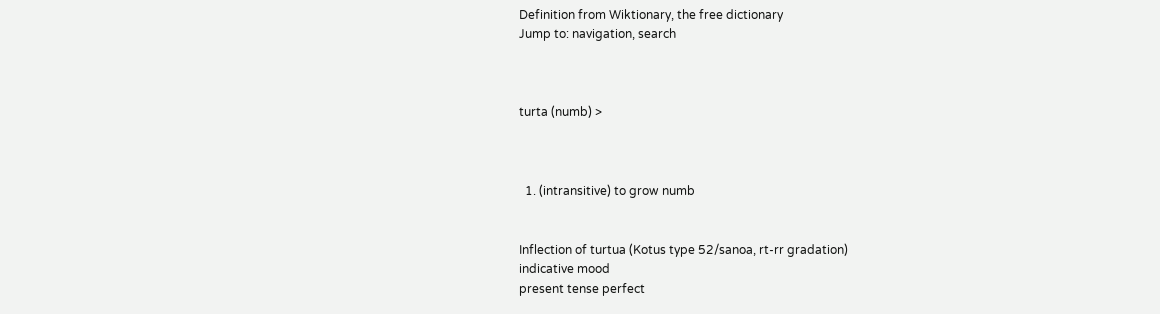Definition from Wiktionary, the free dictionary
Jump to: navigation, search



turta (numb) >



  1. (intransitive) to grow numb


Inflection of turtua (Kotus type 52/sanoa, rt-rr gradation)
indicative mood
present tense perfect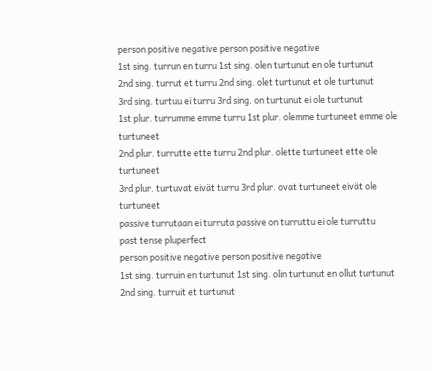person positive negative person positive negative
1st sing. turrun en turru 1st sing. olen turtunut en ole turtunut
2nd sing. turrut et turru 2nd sing. olet turtunut et ole turtunut
3rd sing. turtuu ei turru 3rd sing. on turtunut ei ole turtunut
1st plur. turrumme emme turru 1st plur. olemme turtuneet emme ole turtuneet
2nd plur. turrutte ette turru 2nd plur. olette turtuneet ette ole turtuneet
3rd plur. turtuvat eivät turru 3rd plur. ovat turtuneet eivät ole turtuneet
passive turrutaan ei turruta passive on turruttu ei ole turruttu
past tense pluperfect
person positive negative person positive negative
1st sing. turruin en turtunut 1st sing. olin turtunut en ollut turtunut
2nd sing. turruit et turtunut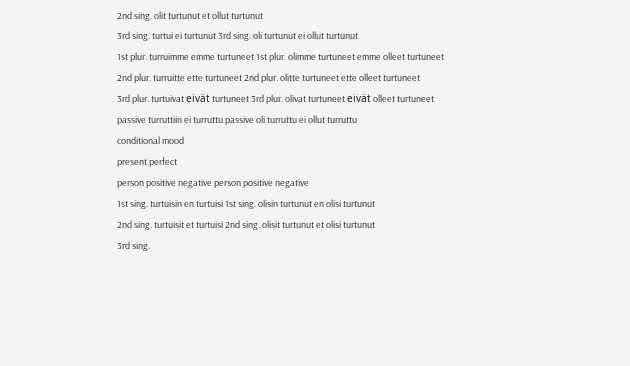2nd sing. olit turtunut et ollut turtunut
3rd sing. turtui ei turtunut 3rd sing. oli turtunut ei ollut turtunut
1st plur. turruimme emme turtuneet 1st plur. olimme turtuneet emme olleet turtuneet
2nd plur. turruitte ette turtuneet 2nd plur. olitte turtuneet ette olleet turtuneet
3rd plur. turtuivat eivät turtuneet 3rd plur. olivat turtuneet eivät olleet turtuneet
passive turruttiin ei turruttu passive oli turruttu ei ollut turruttu
conditional mood
present perfect
person positive negative person positive negative
1st sing. turtuisin en turtuisi 1st sing. olisin turtunut en olisi turtunut
2nd sing. turtuisit et turtuisi 2nd sing. olisit turtunut et olisi turtunut
3rd sing.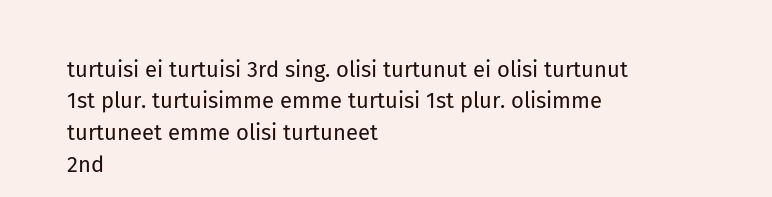turtuisi ei turtuisi 3rd sing. olisi turtunut ei olisi turtunut
1st plur. turtuisimme emme turtuisi 1st plur. olisimme turtuneet emme olisi turtuneet
2nd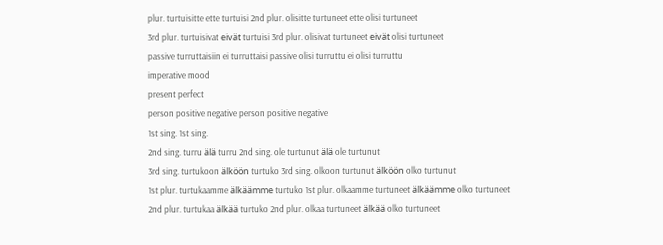plur. turtuisitte ette turtuisi 2nd plur. olisitte turtuneet ette olisi turtuneet
3rd plur. turtuisivat eivät turtuisi 3rd plur. olisivat turtuneet eivät olisi turtuneet
passive turruttaisiin ei turruttaisi passive olisi turruttu ei olisi turruttu
imperative mood
present perfect
person positive negative person positive negative
1st sing. 1st sing.
2nd sing. turru älä turru 2nd sing. ole turtunut älä ole turtunut
3rd sing. turtukoon älköön turtuko 3rd sing. olkoon turtunut älköön olko turtunut
1st plur. turtukaamme älkäämme turtuko 1st plur. olkaamme turtuneet älkäämme olko turtuneet
2nd plur. turtukaa älkää turtuko 2nd plur. olkaa turtuneet älkää olko turtuneet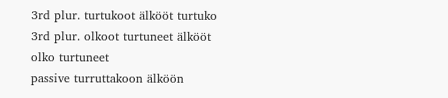3rd plur. turtukoot älkööt turtuko 3rd plur. olkoot turtuneet älkööt olko turtuneet
passive turruttakoon älköön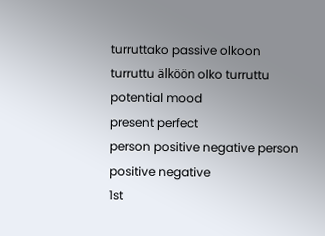turruttako passive olkoon turruttu älköön olko turruttu
potential mood
present perfect
person positive negative person positive negative
1st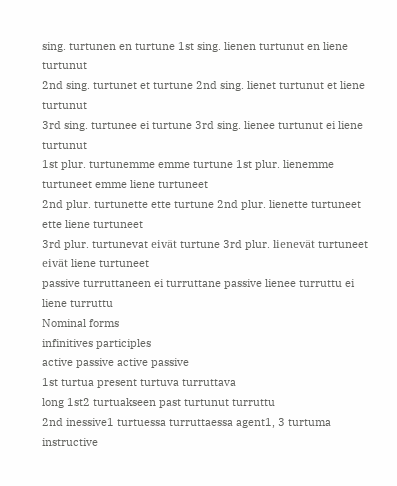sing. turtunen en turtune 1st sing. lienen turtunut en liene turtunut
2nd sing. turtunet et turtune 2nd sing. lienet turtunut et liene turtunut
3rd sing. turtunee ei turtune 3rd sing. lienee turtunut ei liene turtunut
1st plur. turtunemme emme turtune 1st plur. lienemme turtuneet emme liene turtuneet
2nd plur. turtunette ette turtune 2nd plur. lienette turtuneet ette liene turtuneet
3rd plur. turtunevat eivät turtune 3rd plur. lienevät turtuneet eivät liene turtuneet
passive turruttaneen ei turruttane passive lienee turruttu ei liene turruttu
Nominal forms
infinitives participles
active passive active passive
1st turtua present turtuva turruttava
long 1st2 turtuakseen past turtunut turruttu
2nd inessive1 turtuessa turruttaessa agent1, 3 turtuma
instructive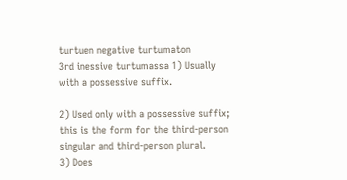turtuen negative turtumaton
3rd inessive turtumassa 1) Usually with a possessive suffix.

2) Used only with a possessive suffix; this is the form for the third-person singular and third-person plural.
3) Does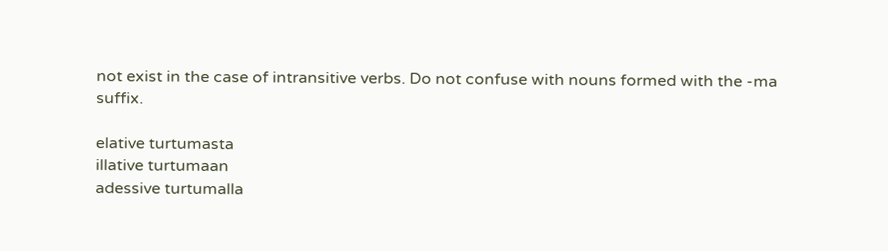not exist in the case of intransitive verbs. Do not confuse with nouns formed with the -ma suffix.

elative turtumasta
illative turtumaan
adessive turtumalla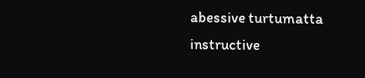abessive turtumatta
instructive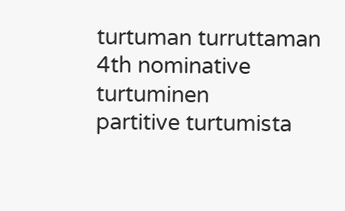turtuman turruttaman
4th nominative turtuminen
partitive turtumista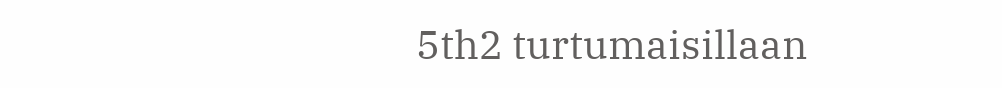5th2 turtumaisillaan